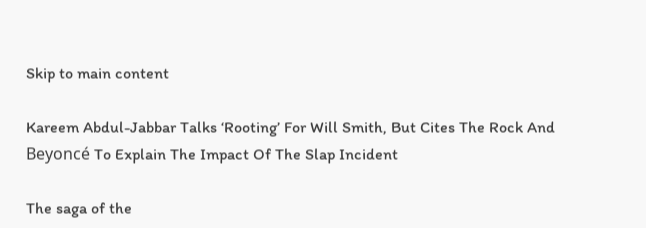Skip to main content

Kareem Abdul-Jabbar Talks ‘Rooting’ For Will Smith, But Cites The Rock And Beyoncé To Explain The Impact Of The Slap Incident

The saga of the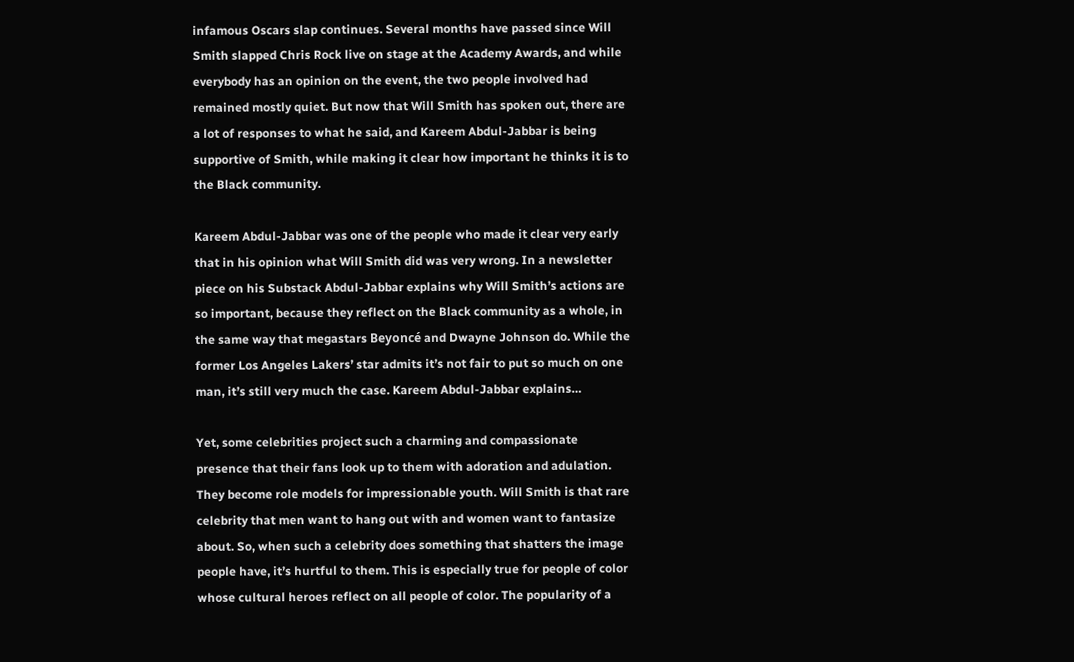infamous Oscars slap continues. Several months have passed since Will Smith slapped Chris Rock live on stage at the Academy Awards, and while everybody has an opinion on the event, the two people involved had remained mostly quiet. But now that Will Smith has spoken out, there are a lot of responses to what he said, and Kareem Abdul-Jabbar is being supportive of Smith, while making it clear how important he thinks it is to the Black community.

Kareem Abdul-Jabbar was one of the people who made it clear very early that in his opinion what Will Smith did was very wrong. In a newsletter piece on his Substack Abdul-Jabbar explains why Will Smith’s actions are so important, because they reflect on the Black community as a whole, in the same way that megastars Beyoncé and Dwayne Johnson do. While the former Los Angeles Lakers’ star admits it’s not fair to put so much on one man, it’s still very much the case. Kareem Abdul-Jabbar explains…

Yet, some celebrities project such a charming and compassionate presence that their fans look up to them with adoration and adulation. They become role models for impressionable youth. Will Smith is that rare celebrity that men want to hang out with and women want to fantasize about. So, when such a celebrity does something that shatters the image people have, it’s hurtful to them. This is especially true for people of color whose cultural heroes reflect on all people of color. The popularity of a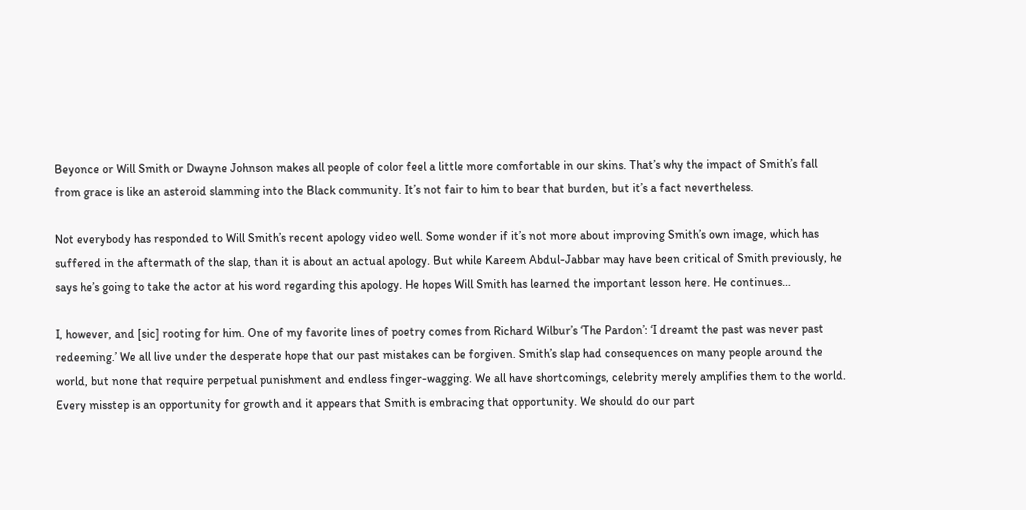Beyonce or Will Smith or Dwayne Johnson makes all people of color feel a little more comfortable in our skins. That’s why the impact of Smith’s fall from grace is like an asteroid slamming into the Black community. It’s not fair to him to bear that burden, but it’s a fact nevertheless.

Not everybody has responded to Will Smith’s recent apology video well. Some wonder if it’s not more about improving Smith’s own image, which has suffered in the aftermath of the slap, than it is about an actual apology. But while Kareem Abdul-Jabbar may have been critical of Smith previously, he says he’s going to take the actor at his word regarding this apology. He hopes Will Smith has learned the important lesson here. He continues…

I, however, and [sic] rooting for him. One of my favorite lines of poetry comes from Richard Wilbur’s ‘The Pardon’: ‘I dreamt the past was never past redeeming.’ We all live under the desperate hope that our past mistakes can be forgiven. Smith’s slap had consequences on many people around the world, but none that require perpetual punishment and endless finger-wagging. We all have shortcomings, celebrity merely amplifies them to the world. Every misstep is an opportunity for growth and it appears that Smith is embracing that opportunity. We should do our part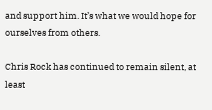and support him. It’s what we would hope for ourselves from others.

Chris Rock has continued to remain silent, at least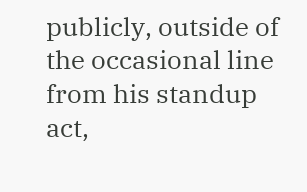publicly, outside of the occasional line from his standup act,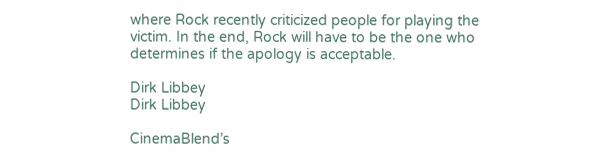where Rock recently criticized people for playing the victim. In the end, Rock will have to be the one who determines if the apology is acceptable.

Dirk Libbey
Dirk Libbey

CinemaBlend’s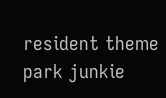resident theme park junkie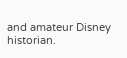and amateur Disney historian.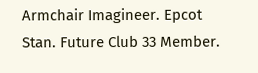Armchair Imagineer. Epcot Stan. Future Club 33 Member.